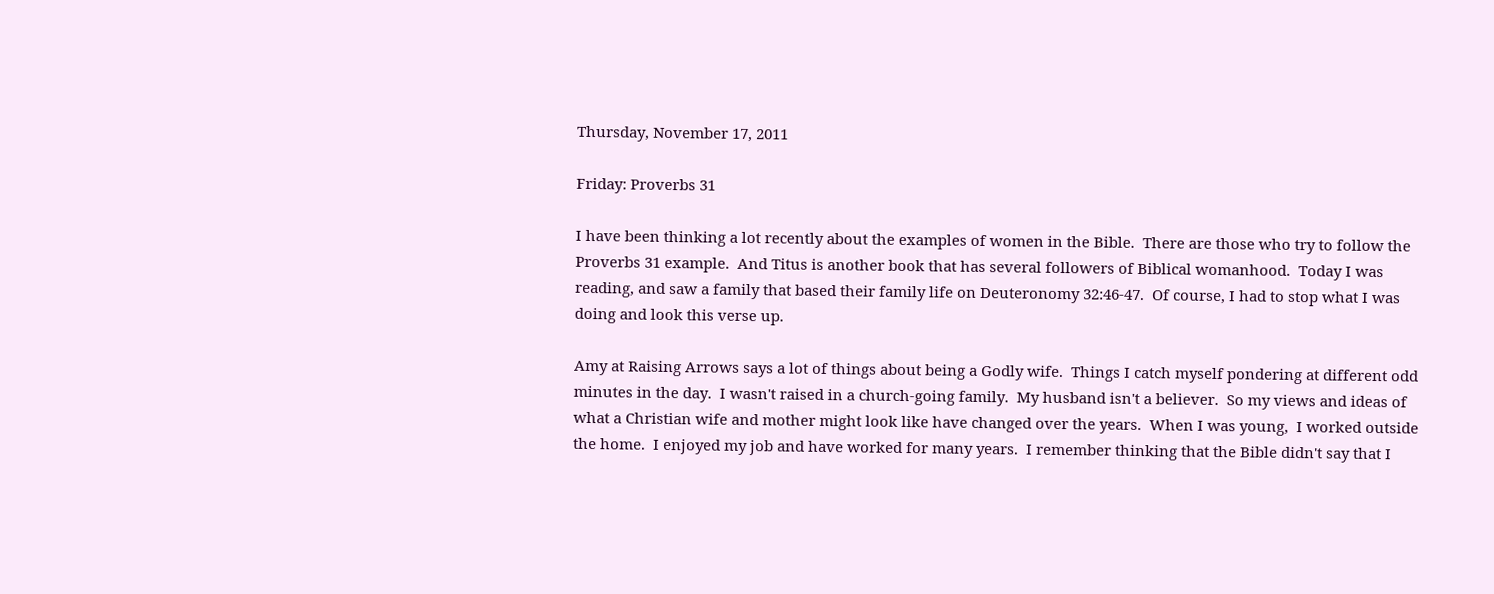Thursday, November 17, 2011

Friday: Proverbs 31

I have been thinking a lot recently about the examples of women in the Bible.  There are those who try to follow the Proverbs 31 example.  And Titus is another book that has several followers of Biblical womanhood.  Today I was reading, and saw a family that based their family life on Deuteronomy 32:46-47.  Of course, I had to stop what I was doing and look this verse up.

Amy at Raising Arrows says a lot of things about being a Godly wife.  Things I catch myself pondering at different odd minutes in the day.  I wasn't raised in a church-going family.  My husband isn't a believer.  So my views and ideas of what a Christian wife and mother might look like have changed over the years.  When I was young,  I worked outside the home.  I enjoyed my job and have worked for many years.  I remember thinking that the Bible didn't say that I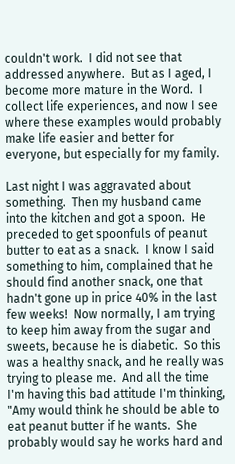couldn't work.  I did not see that addressed anywhere.  But as I aged, I become more mature in the Word.  I collect life experiences, and now I see where these examples would probably make life easier and better for everyone, but especially for my family.

Last night I was aggravated about something.  Then my husband came into the kitchen and got a spoon.  He preceded to get spoonfuls of peanut butter to eat as a snack.  I know I said something to him, complained that he should find another snack, one that hadn't gone up in price 40% in the last few weeks!  Now normally, I am trying to keep him away from the sugar and sweets, because he is diabetic.  So this was a healthy snack, and he really was trying to please me.  And all the time I'm having this bad attitude I'm thinking, "Amy would think he should be able to eat peanut butter if he wants.  She probably would say he works hard and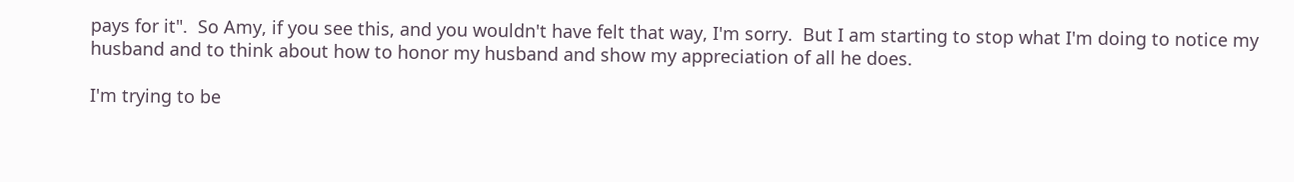pays for it".  So Amy, if you see this, and you wouldn't have felt that way, I'm sorry.  But I am starting to stop what I'm doing to notice my husband and to think about how to honor my husband and show my appreciation of all he does.

I'm trying to be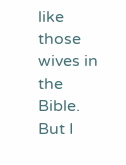like those wives in the Bible.  But I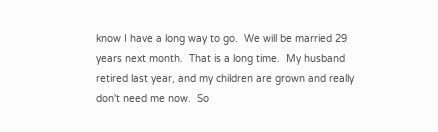know I have a long way to go.  We will be married 29 years next month.  That is a long time.  My husband retired last year, and my children are grown and really don't need me now.  So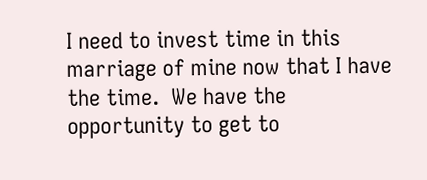I need to invest time in this marriage of mine now that I have the time.  We have the opportunity to get to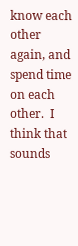know each other again, and spend time on each other.  I think that sounds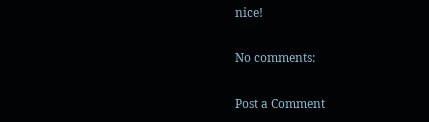nice!

No comments:

Post a Comment